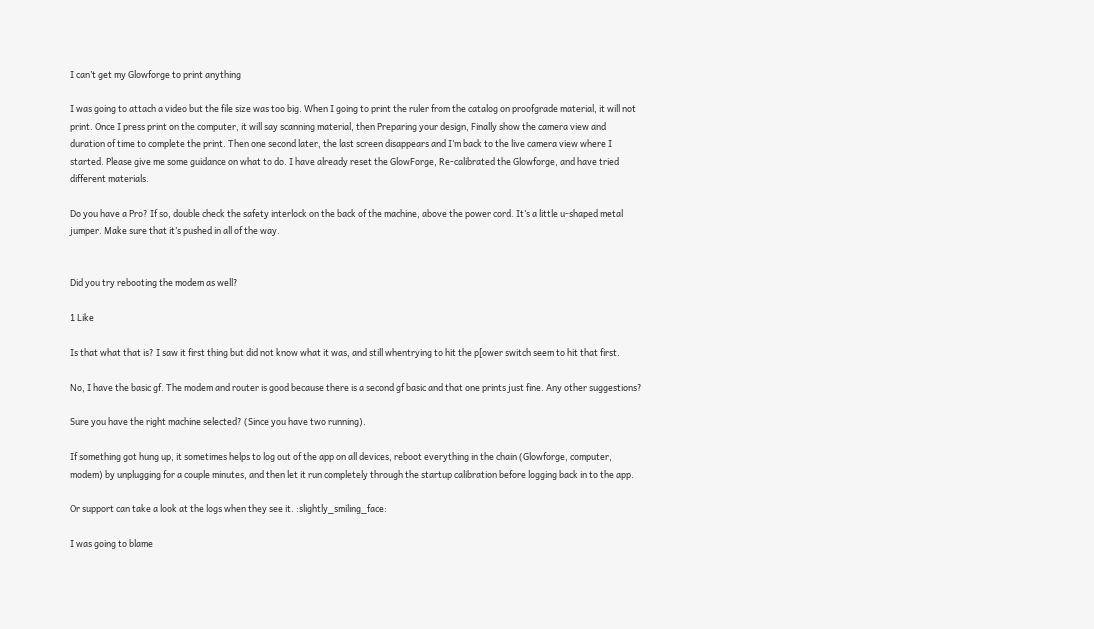I can’t get my Glowforge to print anything

I was going to attach a video but the file size was too big. When I going to print the ruler from the catalog on proofgrade material, it will not print. Once I press print on the computer, it will say scanning material, then Preparing your design, Finally show the camera view and duration of time to complete the print. Then one second later, the last screen disappears and I’m back to the live camera view where I started. Please give me some guidance on what to do. I have already reset the GlowForge, Re-calibrated the Glowforge, and have tried different materials.

Do you have a Pro? If so, double check the safety interlock on the back of the machine, above the power cord. It’s a little u-shaped metal jumper. Make sure that it’s pushed in all of the way.


Did you try rebooting the modem as well?

1 Like

Is that what that is? I saw it first thing but did not know what it was, and still whentrying to hit the p[ower switch seem to hit that first.

No, I have the basic gf. The modem and router is good because there is a second gf basic and that one prints just fine. Any other suggestions?

Sure you have the right machine selected? (Since you have two running).

If something got hung up, it sometimes helps to log out of the app on all devices, reboot everything in the chain (Glowforge, computer, modem) by unplugging for a couple minutes, and then let it run completely through the startup calibration before logging back in to the app.

Or support can take a look at the logs when they see it. :slightly_smiling_face:

I was going to blame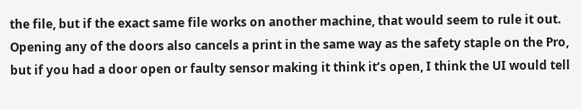the file, but if the exact same file works on another machine, that would seem to rule it out. Opening any of the doors also cancels a print in the same way as the safety staple on the Pro, but if you had a door open or faulty sensor making it think it’s open, I think the UI would tell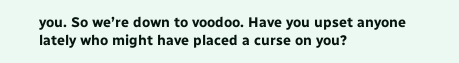you. So we’re down to voodoo. Have you upset anyone lately who might have placed a curse on you?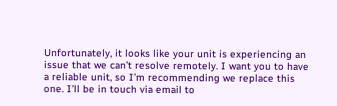Unfortunately, it looks like your unit is experiencing an issue that we can’t resolve remotely. I want you to have a reliable unit, so I’m recommending we replace this one. I’ll be in touch via email to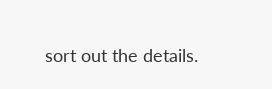sort out the details.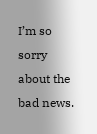I’m so sorry about the bad news.